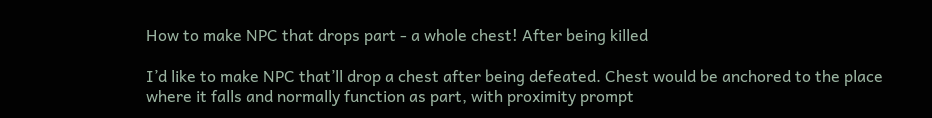How to make NPC that drops part - a whole chest! After being killed

I’d like to make NPC that’ll drop a chest after being defeated. Chest would be anchored to the place where it falls and normally function as part, with proximity prompt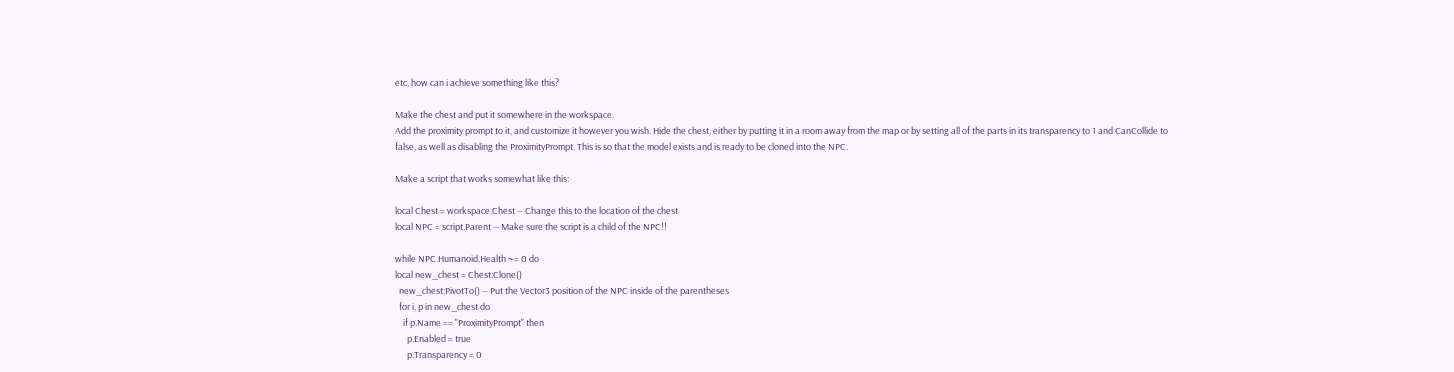etc, how can i achieve something like this?

Make the chest and put it somewhere in the workspace.
Add the proximity prompt to it, and customize it however you wish. Hide the chest, either by putting it in a room away from the map or by setting all of the parts in its transparency to 1 and CanCollide to false, as well as disabling the ProximityPrompt. This is so that the model exists and is ready to be cloned into the NPC.

Make a script that works somewhat like this:

local Chest = workspace.Chest -- Change this to the location of the chest
local NPC = script.Parent -- Make sure the script is a child of the NPC!!

while NPC.Humanoid.Health ~= 0 do
local new_chest = Chest:Clone()
  new_chest:PivotTo() -- Put the Vector3 position of the NPC inside of the parentheses
  for i, p in new_chest do
    if p.Name == "ProximityPrompt" then
      p.Enabled = true
      p.Transparency = 0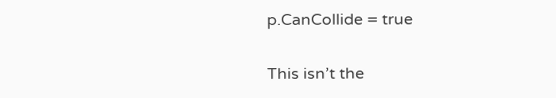p.CanCollide = true

This isn’t the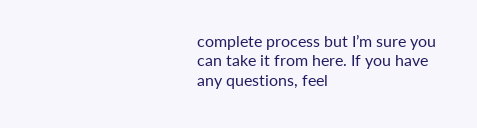complete process but I’m sure you can take it from here. If you have any questions, feel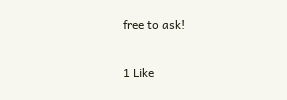free to ask!

1 Like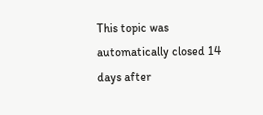This topic was automatically closed 14 days after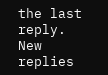the last reply. New replies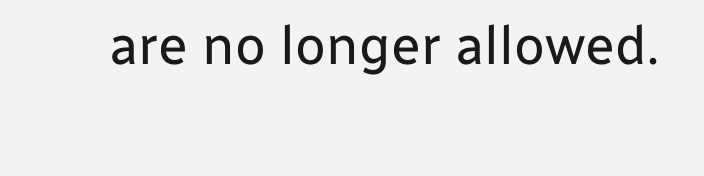are no longer allowed.